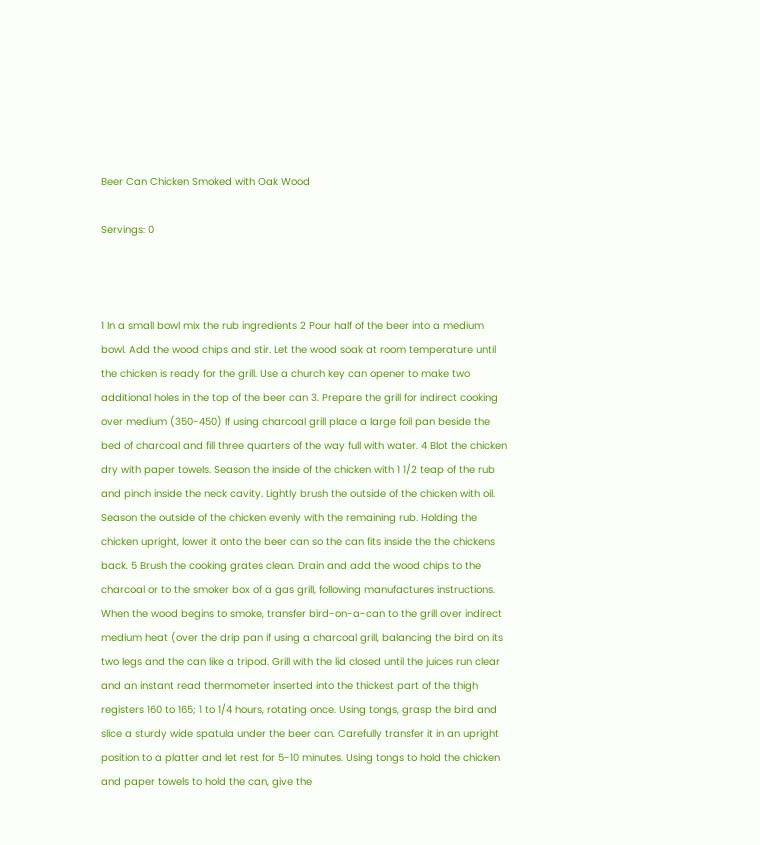Beer Can Chicken Smoked with Oak Wood

Servings: 0



1 In a small bowl mix the rub ingredients 2 Pour half of the beer into a medium bowl. Add the wood chips and stir. Let the wood soak at room temperature until the chicken is ready for the grill. Use a church key can opener to make two additional holes in the top of the beer can 3. Prepare the grill for indirect cooking over medium (350-450) If using charcoal grill place a large foil pan beside the bed of charcoal and fill three quarters of the way full with water. 4 Blot the chicken dry with paper towels. Season the inside of the chicken with 1 1/2 teap of the rub and pinch inside the neck cavity. Lightly brush the outside of the chicken with oil. Season the outside of the chicken evenly with the remaining rub. Holding the chicken upright, lower it onto the beer can so the can fits inside the the chickens back. 5 Brush the cooking grates clean. Drain and add the wood chips to the charcoal or to the smoker box of a gas grill, following manufactures instructions. When the wood begins to smoke, transfer bird-on-a-can to the grill over indirect medium heat (over the drip pan if using a charcoal grill, balancing the bird on its two legs and the can like a tripod. Grill with the lid closed until the juices run clear and an instant read thermometer inserted into the thickest part of the thigh registers 160 to 165; 1 to 1/4 hours, rotating once. Using tongs, grasp the bird and slice a sturdy wide spatula under the beer can. Carefully transfer it in an upright position to a platter and let rest for 5-10 minutes. Using tongs to hold the chicken and paper towels to hold the can, give the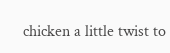chicken a little twist to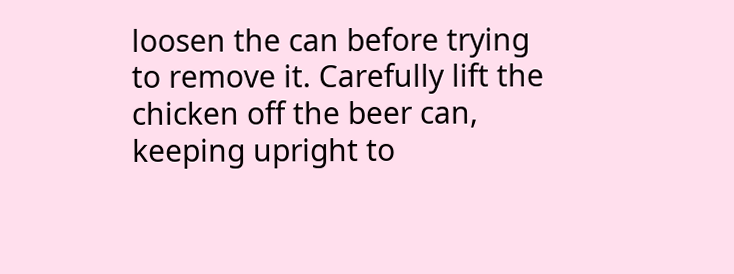loosen the can before trying to remove it. Carefully lift the chicken off the beer can, keeping upright to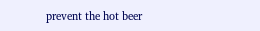prevent the hot beer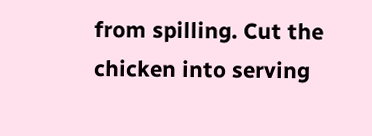from spilling. Cut the chicken into serving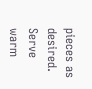pieces as desired. Serve warm